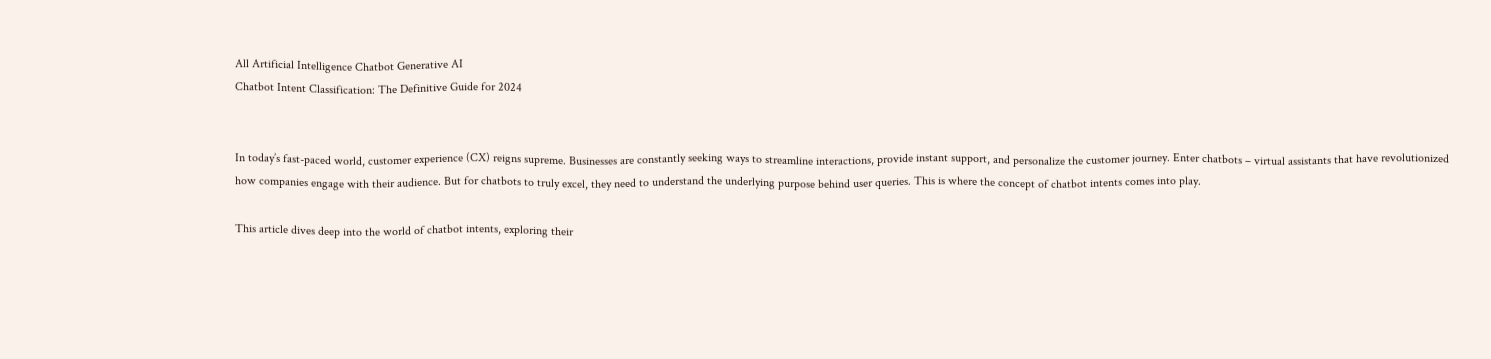All Artificial Intelligence Chatbot Generative AI
Chatbot Intent Classification: The Definitive Guide for 2024


In today’s fast-paced world, customer experience (CX) reigns supreme. Businesses are constantly seeking ways to streamline interactions, provide instant support, and personalize the customer journey. Enter chatbots – virtual assistants that have revolutionized how companies engage with their audience. But for chatbots to truly excel, they need to understand the underlying purpose behind user queries. This is where the concept of chatbot intents comes into play.

This article dives deep into the world of chatbot intents, exploring their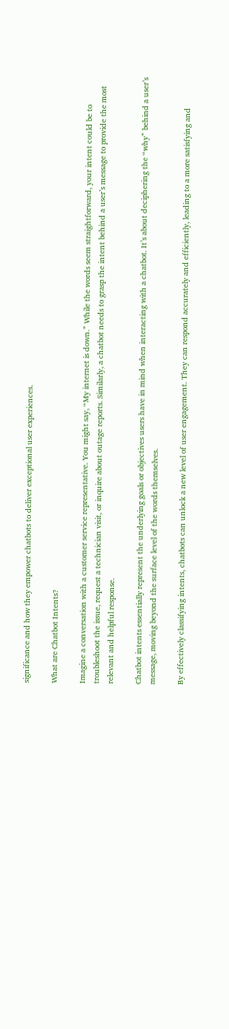significance and how they empower chatbots to deliver exceptional user experiences.

What are Chatbot Intents?

Imagine a conversation with a customer service representative. You might say, “My internet is down.” While the words seem straightforward, your intent could be to troubleshoot the issue, request a technician visit, or inquire about outage reports. Similarly, a chatbot needs to grasp the intent behind a user’s message to provide the most relevant and helpful response.

Chatbot intents essentially represent the underlying goals or objectives users have in mind when interacting with a chatbot. It’s about deciphering the “why” behind a user’s message, moving beyond the surface level of the words themselves.

By effectively classifying intents, chatbots can unlock a new level of user engagement. They can respond accurately and efficiently, leading to a more satisfying and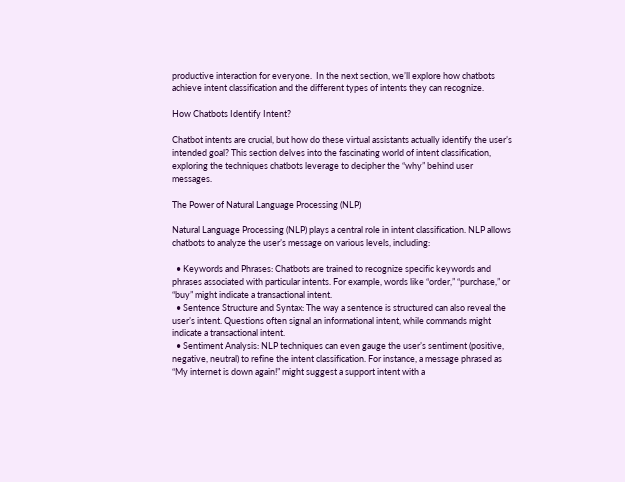productive interaction for everyone.  In the next section, we’ll explore how chatbots achieve intent classification and the different types of intents they can recognize.

How Chatbots Identify Intent?

Chatbot intents are crucial, but how do these virtual assistants actually identify the user’s intended goal? This section delves into the fascinating world of intent classification, exploring the techniques chatbots leverage to decipher the “why” behind user messages.

The Power of Natural Language Processing (NLP)

Natural Language Processing (NLP) plays a central role in intent classification. NLP allows chatbots to analyze the user’s message on various levels, including:

  • Keywords and Phrases: Chatbots are trained to recognize specific keywords and phrases associated with particular intents. For example, words like “order,” “purchase,” or “buy” might indicate a transactional intent.
  • Sentence Structure and Syntax: The way a sentence is structured can also reveal the user’s intent. Questions often signal an informational intent, while commands might indicate a transactional intent.
  • Sentiment Analysis: NLP techniques can even gauge the user’s sentiment (positive, negative, neutral) to refine the intent classification. For instance, a message phrased as “My internet is down again!” might suggest a support intent with a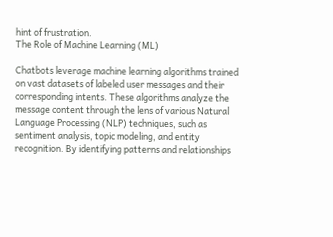hint of frustration.
The Role of Machine Learning (ML)

Chatbots leverage machine learning algorithms trained on vast datasets of labeled user messages and their corresponding intents. These algorithms analyze the message content through the lens of various Natural Language Processing (NLP) techniques, such as sentiment analysis, topic modeling, and entity recognition. By identifying patterns and relationships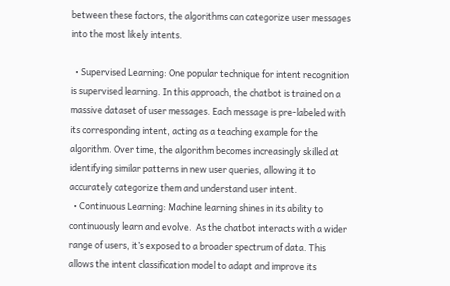between these factors, the algorithms can categorize user messages into the most likely intents.

  • Supervised Learning: One popular technique for intent recognition is supervised learning. In this approach, the chatbot is trained on a massive dataset of user messages. Each message is pre-labeled with its corresponding intent, acting as a teaching example for the algorithm. Over time, the algorithm becomes increasingly skilled at identifying similar patterns in new user queries, allowing it to accurately categorize them and understand user intent.
  • Continuous Learning: Machine learning shines in its ability to continuously learn and evolve.  As the chatbot interacts with a wider range of users, it’s exposed to a broader spectrum of data. This allows the intent classification model to adapt and improve its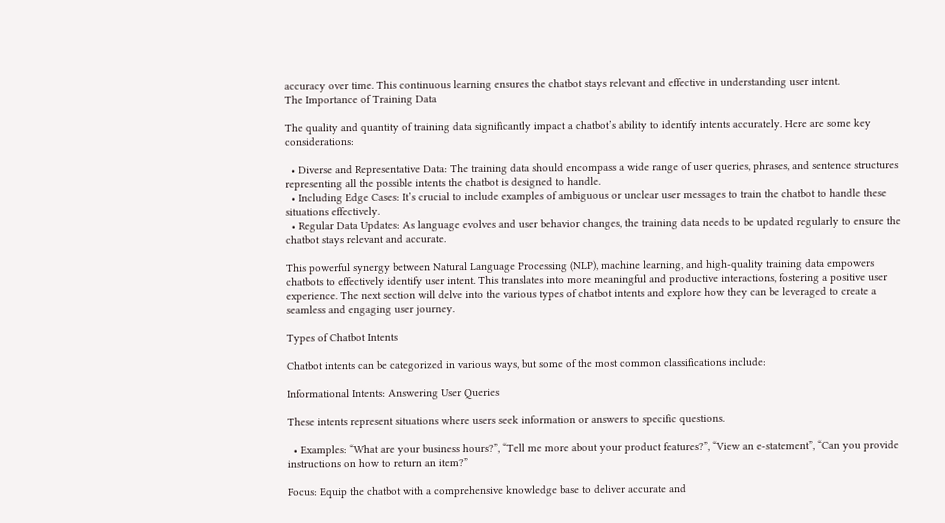accuracy over time. This continuous learning ensures the chatbot stays relevant and effective in understanding user intent.
The Importance of Training Data

The quality and quantity of training data significantly impact a chatbot’s ability to identify intents accurately. Here are some key considerations:

  • Diverse and Representative Data: The training data should encompass a wide range of user queries, phrases, and sentence structures representing all the possible intents the chatbot is designed to handle.
  • Including Edge Cases: It’s crucial to include examples of ambiguous or unclear user messages to train the chatbot to handle these situations effectively.
  • Regular Data Updates: As language evolves and user behavior changes, the training data needs to be updated regularly to ensure the chatbot stays relevant and accurate.

This powerful synergy between Natural Language Processing (NLP), machine learning, and high-quality training data empowers chatbots to effectively identify user intent. This translates into more meaningful and productive interactions, fostering a positive user experience. The next section will delve into the various types of chatbot intents and explore how they can be leveraged to create a seamless and engaging user journey.

Types of Chatbot Intents

Chatbot intents can be categorized in various ways, but some of the most common classifications include:

Informational Intents: Answering User Queries

These intents represent situations where users seek information or answers to specific questions.

  • Examples: “What are your business hours?”, “Tell me more about your product features?”, “View an e-statement”, “Can you provide instructions on how to return an item?”

Focus: Equip the chatbot with a comprehensive knowledge base to deliver accurate and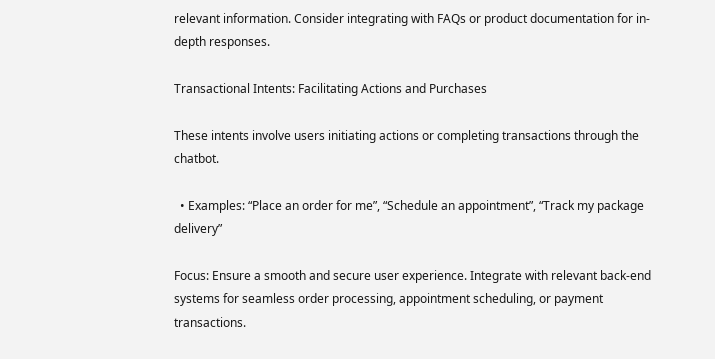relevant information. Consider integrating with FAQs or product documentation for in-depth responses.

Transactional Intents: Facilitating Actions and Purchases

These intents involve users initiating actions or completing transactions through the chatbot.

  • Examples: “Place an order for me”, “Schedule an appointment”, “Track my package delivery”

Focus: Ensure a smooth and secure user experience. Integrate with relevant back-end systems for seamless order processing, appointment scheduling, or payment transactions.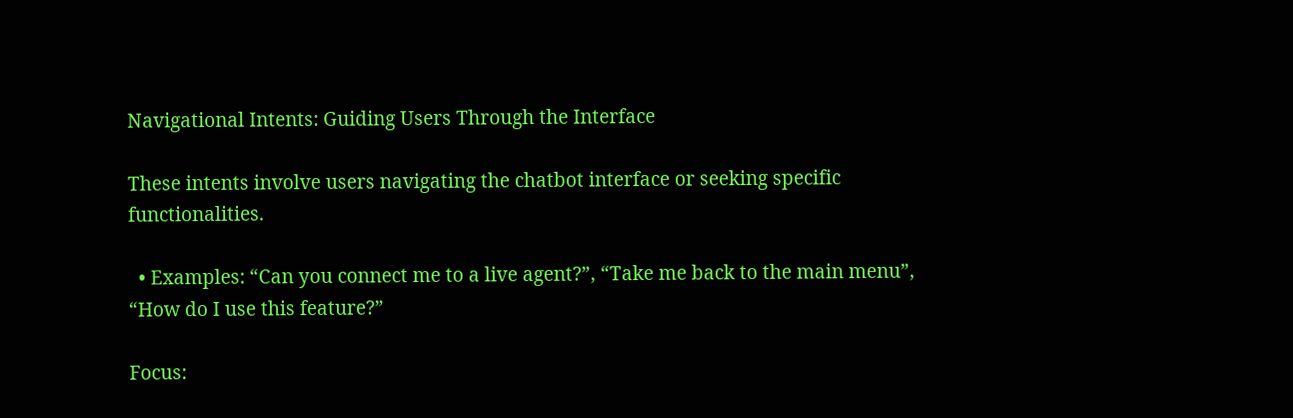Navigational Intents: Guiding Users Through the Interface

These intents involve users navigating the chatbot interface or seeking specific functionalities.

  • Examples: “Can you connect me to a live agent?”, “Take me back to the main menu”, “How do I use this feature?”

Focus: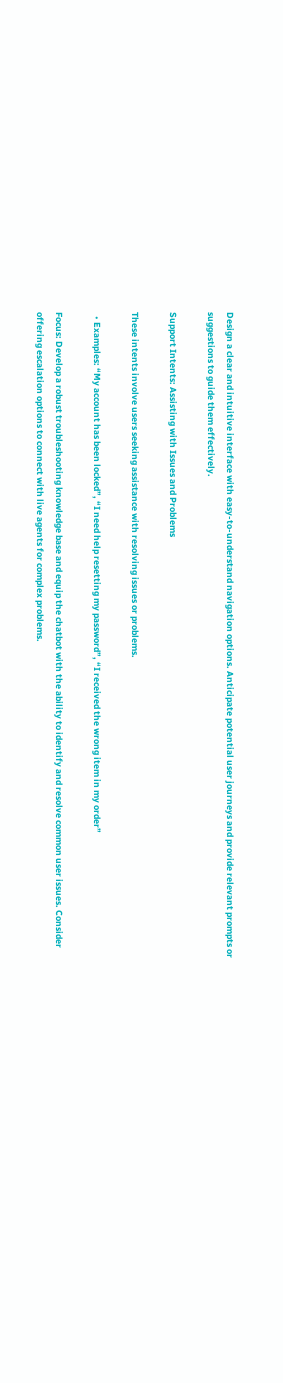Design a clear and intuitive interface with easy-to-understand navigation options. Anticipate potential user journeys and provide relevant prompts or suggestions to guide them effectively.

Support Intents: Assisting with Issues and Problems

These intents involve users seeking assistance with resolving issues or problems.

  • Examples: “My account has been locked”, “I need help resetting my password”, “I received the wrong item in my order”

Focus: Develop a robust troubleshooting knowledge base and equip the chatbot with the ability to identify and resolve common user issues. Consider offering escalation options to connect with live agents for complex problems.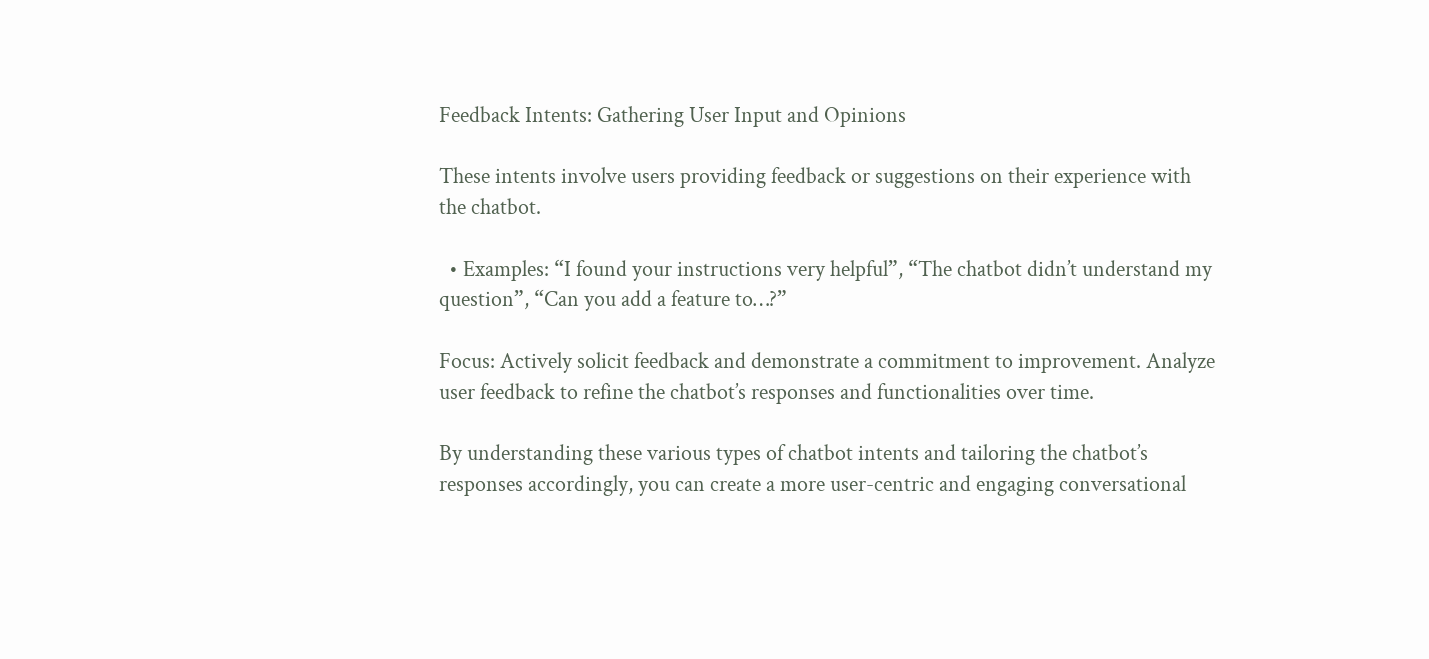Feedback Intents: Gathering User Input and Opinions

These intents involve users providing feedback or suggestions on their experience with the chatbot.

  • Examples: “I found your instructions very helpful”, “The chatbot didn’t understand my question”, “Can you add a feature to…?”

Focus: Actively solicit feedback and demonstrate a commitment to improvement. Analyze user feedback to refine the chatbot’s responses and functionalities over time.

By understanding these various types of chatbot intents and tailoring the chatbot’s responses accordingly, you can create a more user-centric and engaging conversational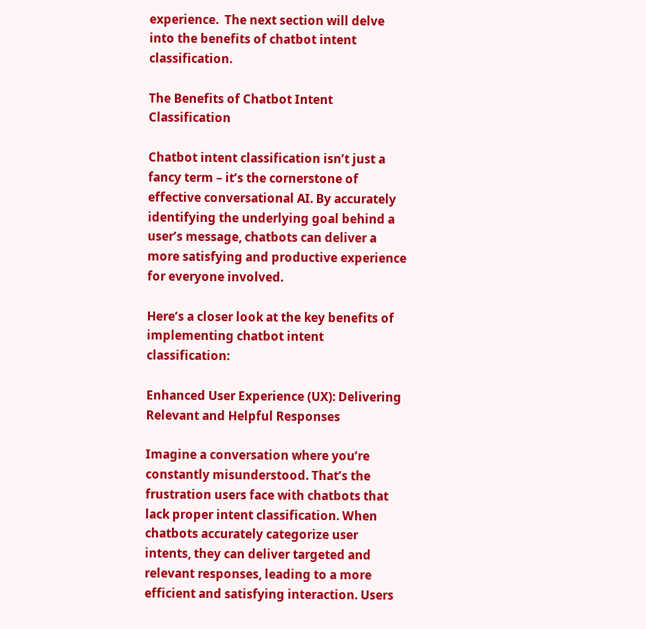experience.  The next section will delve into the benefits of chatbot intent classification.

The Benefits of Chatbot Intent Classification

Chatbot intent classification isn’t just a fancy term – it’s the cornerstone of effective conversational AI. By accurately identifying the underlying goal behind a user’s message, chatbots can deliver a more satisfying and productive experience for everyone involved.

Here’s a closer look at the key benefits of implementing chatbot intent classification:

Enhanced User Experience (UX): Delivering Relevant and Helpful Responses

Imagine a conversation where you’re constantly misunderstood. That’s the frustration users face with chatbots that lack proper intent classification. When chatbots accurately categorize user intents, they can deliver targeted and relevant responses, leading to a more efficient and satisfying interaction. Users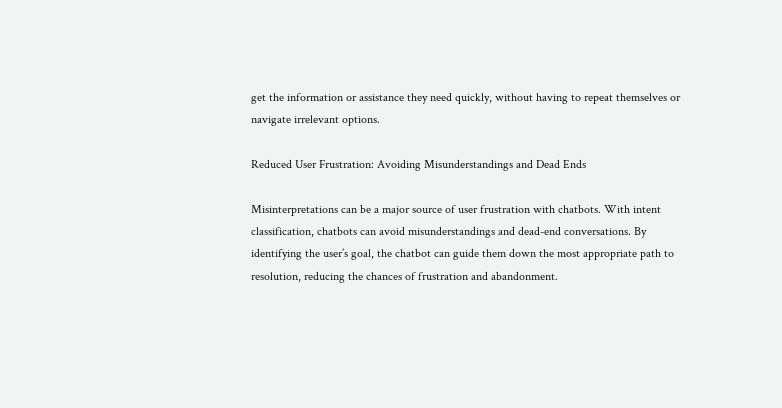get the information or assistance they need quickly, without having to repeat themselves or navigate irrelevant options.

Reduced User Frustration: Avoiding Misunderstandings and Dead Ends

Misinterpretations can be a major source of user frustration with chatbots. With intent classification, chatbots can avoid misunderstandings and dead-end conversations. By identifying the user’s goal, the chatbot can guide them down the most appropriate path to resolution, reducing the chances of frustration and abandonment.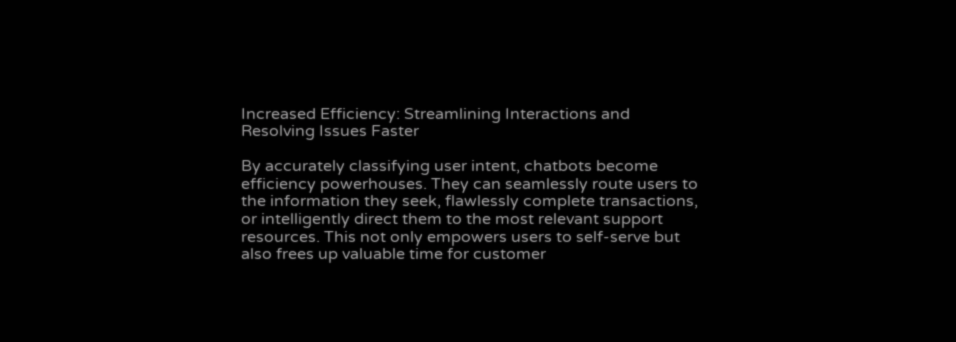Increased Efficiency: Streamlining Interactions and Resolving Issues Faster

By accurately classifying user intent, chatbots become efficiency powerhouses. They can seamlessly route users to the information they seek, flawlessly complete transactions, or intelligently direct them to the most relevant support resources. This not only empowers users to self-serve but also frees up valuable time for customer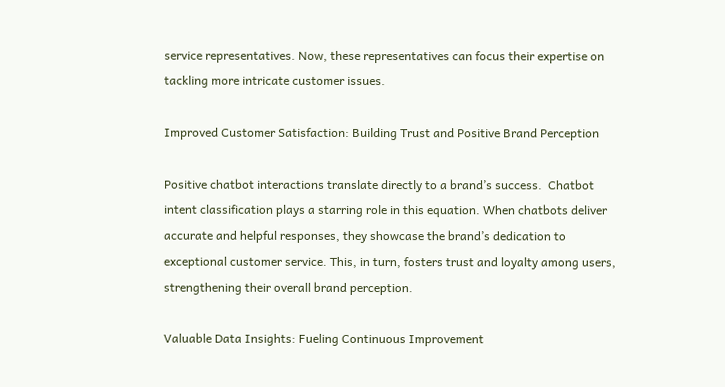service representatives. Now, these representatives can focus their expertise on tackling more intricate customer issues.

Improved Customer Satisfaction: Building Trust and Positive Brand Perception

Positive chatbot interactions translate directly to a brand’s success.  Chatbot intent classification plays a starring role in this equation. When chatbots deliver accurate and helpful responses, they showcase the brand’s dedication to exceptional customer service. This, in turn, fosters trust and loyalty among users, strengthening their overall brand perception.

Valuable Data Insights: Fueling Continuous Improvement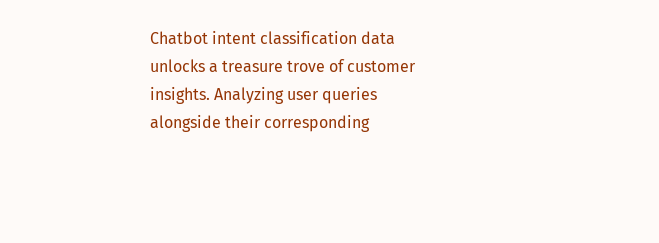Chatbot intent classification data unlocks a treasure trove of customer insights. Analyzing user queries alongside their corresponding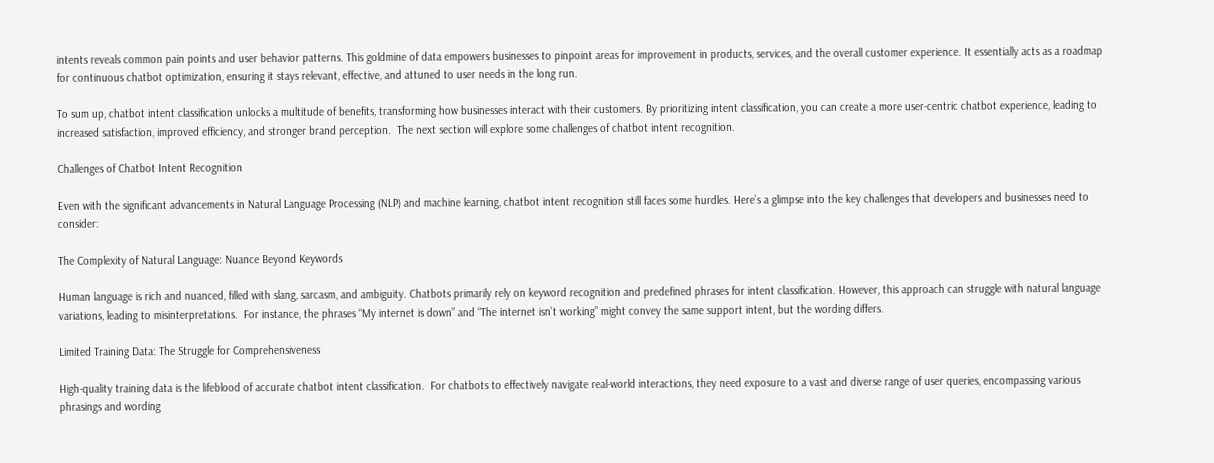intents reveals common pain points and user behavior patterns. This goldmine of data empowers businesses to pinpoint areas for improvement in products, services, and the overall customer experience. It essentially acts as a roadmap for continuous chatbot optimization, ensuring it stays relevant, effective, and attuned to user needs in the long run.

To sum up, chatbot intent classification unlocks a multitude of benefits, transforming how businesses interact with their customers. By prioritizing intent classification, you can create a more user-centric chatbot experience, leading to increased satisfaction, improved efficiency, and stronger brand perception.  The next section will explore some challenges of chatbot intent recognition.

Challenges of Chatbot Intent Recognition

Even with the significant advancements in Natural Language Processing (NLP) and machine learning, chatbot intent recognition still faces some hurdles. Here’s a glimpse into the key challenges that developers and businesses need to consider:

The Complexity of Natural Language: Nuance Beyond Keywords

Human language is rich and nuanced, filled with slang, sarcasm, and ambiguity. Chatbots primarily rely on keyword recognition and predefined phrases for intent classification. However, this approach can struggle with natural language variations, leading to misinterpretations.  For instance, the phrases “My internet is down” and “The internet isn’t working” might convey the same support intent, but the wording differs.

Limited Training Data: The Struggle for Comprehensiveness

High-quality training data is the lifeblood of accurate chatbot intent classification.  For chatbots to effectively navigate real-world interactions, they need exposure to a vast and diverse range of user queries, encompassing various phrasings and wording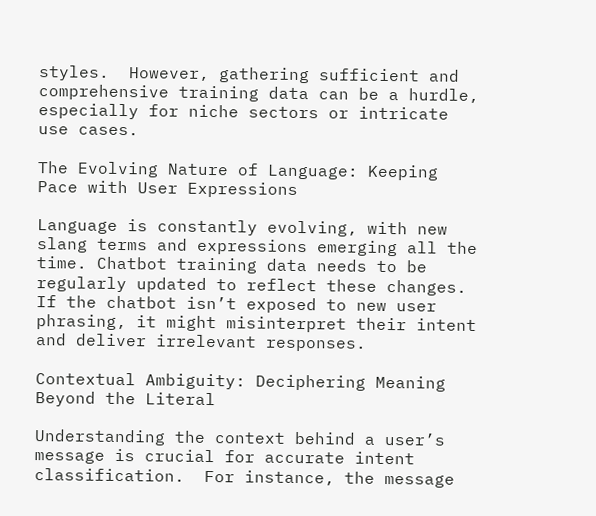styles.  However, gathering sufficient and comprehensive training data can be a hurdle, especially for niche sectors or intricate use cases.

The Evolving Nature of Language: Keeping Pace with User Expressions

Language is constantly evolving, with new slang terms and expressions emerging all the time. Chatbot training data needs to be regularly updated to reflect these changes.  If the chatbot isn’t exposed to new user phrasing, it might misinterpret their intent and deliver irrelevant responses.

Contextual Ambiguity: Deciphering Meaning Beyond the Literal

Understanding the context behind a user’s message is crucial for accurate intent classification.  For instance, the message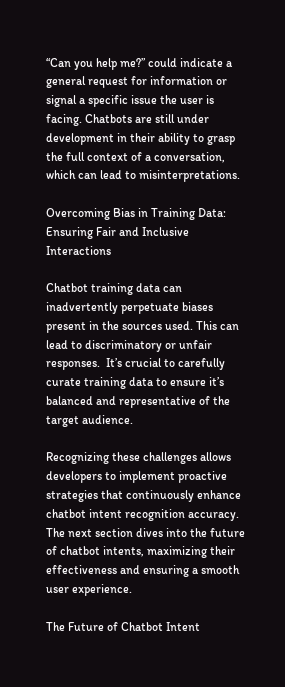“Can you help me?” could indicate a general request for information or signal a specific issue the user is facing. Chatbots are still under development in their ability to grasp the full context of a conversation, which can lead to misinterpretations.

Overcoming Bias in Training Data: Ensuring Fair and Inclusive Interactions

Chatbot training data can inadvertently perpetuate biases present in the sources used. This can lead to discriminatory or unfair responses.  It’s crucial to carefully curate training data to ensure it’s balanced and representative of the target audience.

Recognizing these challenges allows developers to implement proactive strategies that continuously enhance chatbot intent recognition accuracy. The next section dives into the future of chatbot intents, maximizing their effectiveness and ensuring a smooth user experience.

The Future of Chatbot Intent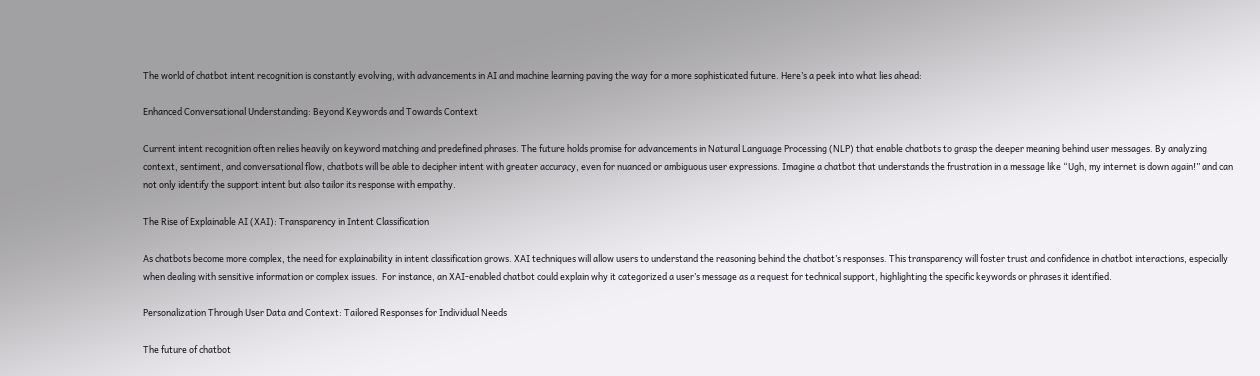The world of chatbot intent recognition is constantly evolving, with advancements in AI and machine learning paving the way for a more sophisticated future. Here’s a peek into what lies ahead:

Enhanced Conversational Understanding: Beyond Keywords and Towards Context

Current intent recognition often relies heavily on keyword matching and predefined phrases. The future holds promise for advancements in Natural Language Processing (NLP) that enable chatbots to grasp the deeper meaning behind user messages. By analyzing context, sentiment, and conversational flow, chatbots will be able to decipher intent with greater accuracy, even for nuanced or ambiguous user expressions. Imagine a chatbot that understands the frustration in a message like “Ugh, my internet is down again!” and can not only identify the support intent but also tailor its response with empathy.

The Rise of Explainable AI (XAI): Transparency in Intent Classification

As chatbots become more complex, the need for explainability in intent classification grows. XAI techniques will allow users to understand the reasoning behind the chatbot’s responses. This transparency will foster trust and confidence in chatbot interactions, especially when dealing with sensitive information or complex issues.  For instance, an XAI-enabled chatbot could explain why it categorized a user’s message as a request for technical support, highlighting the specific keywords or phrases it identified.

Personalization Through User Data and Context: Tailored Responses for Individual Needs

The future of chatbot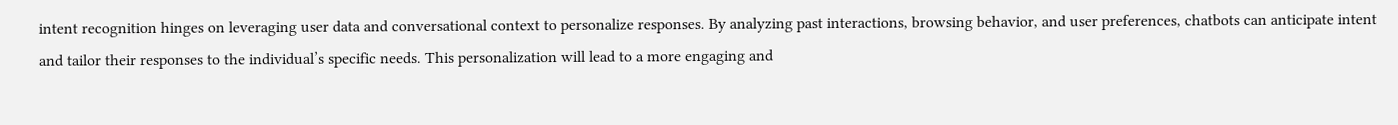intent recognition hinges on leveraging user data and conversational context to personalize responses. By analyzing past interactions, browsing behavior, and user preferences, chatbots can anticipate intent and tailor their responses to the individual’s specific needs. This personalization will lead to a more engaging and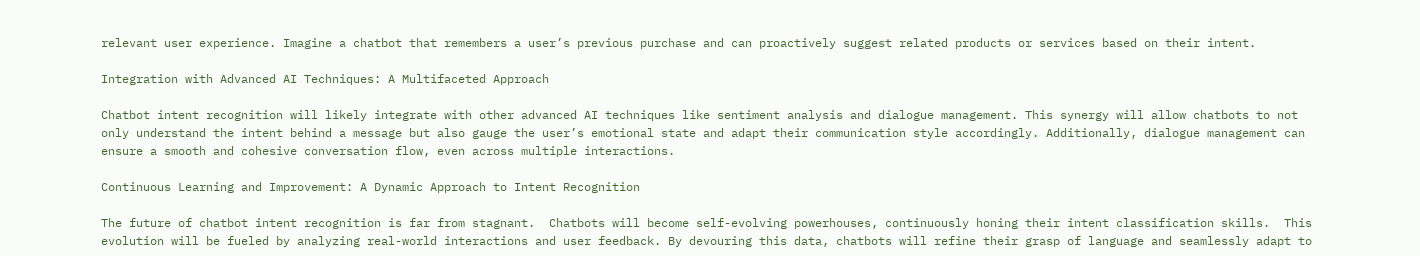relevant user experience. Imagine a chatbot that remembers a user’s previous purchase and can proactively suggest related products or services based on their intent.

Integration with Advanced AI Techniques: A Multifaceted Approach

Chatbot intent recognition will likely integrate with other advanced AI techniques like sentiment analysis and dialogue management. This synergy will allow chatbots to not only understand the intent behind a message but also gauge the user’s emotional state and adapt their communication style accordingly. Additionally, dialogue management can ensure a smooth and cohesive conversation flow, even across multiple interactions.

Continuous Learning and Improvement: A Dynamic Approach to Intent Recognition

The future of chatbot intent recognition is far from stagnant.  Chatbots will become self-evolving powerhouses, continuously honing their intent classification skills.  This evolution will be fueled by analyzing real-world interactions and user feedback. By devouring this data, chatbots will refine their grasp of language and seamlessly adapt to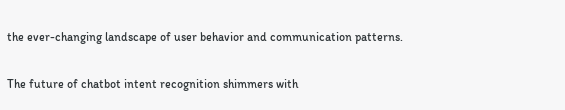the ever-changing landscape of user behavior and communication patterns.

The future of chatbot intent recognition shimmers with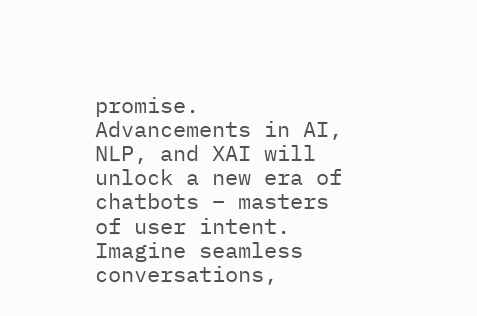promise. Advancements in AI, NLP, and XAI will unlock a new era of chatbots – masters of user intent. Imagine seamless conversations,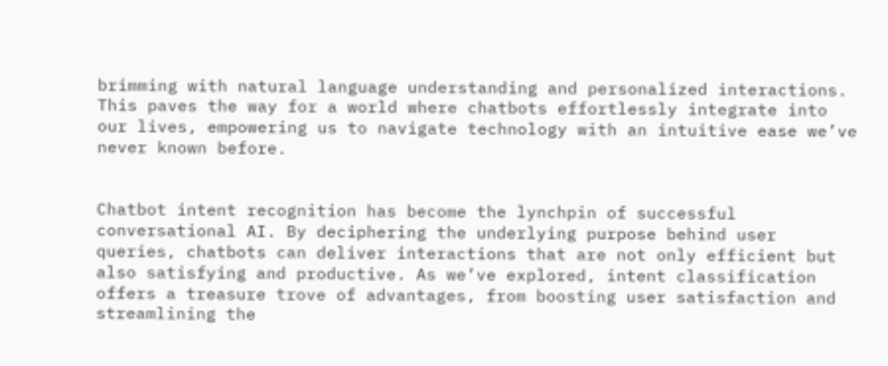brimming with natural language understanding and personalized interactions. This paves the way for a world where chatbots effortlessly integrate into our lives, empowering us to navigate technology with an intuitive ease we’ve never known before.


Chatbot intent recognition has become the lynchpin of successful conversational AI. By deciphering the underlying purpose behind user queries, chatbots can deliver interactions that are not only efficient but also satisfying and productive. As we’ve explored, intent classification offers a treasure trove of advantages, from boosting user satisfaction and streamlining the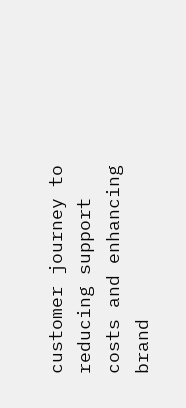customer journey to reducing support costs and enhancing brand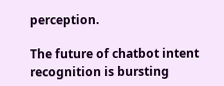perception.

The future of chatbot intent recognition is bursting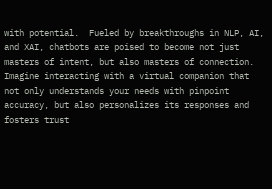with potential.  Fueled by breakthroughs in NLP, AI, and XAI, chatbots are poised to become not just masters of intent, but also masters of connection. Imagine interacting with a virtual companion that not only understands your needs with pinpoint accuracy, but also personalizes its responses and fosters trust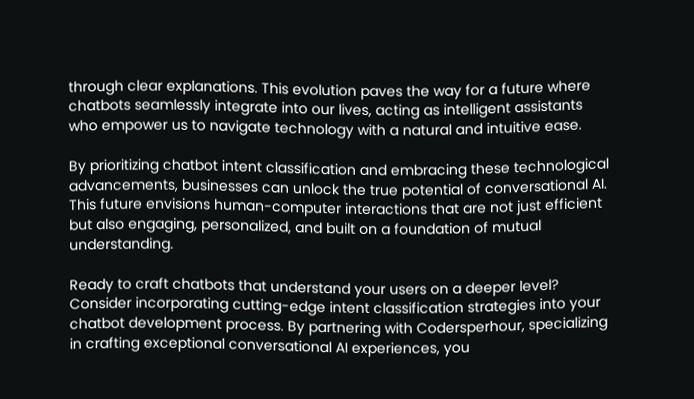through clear explanations. This evolution paves the way for a future where chatbots seamlessly integrate into our lives, acting as intelligent assistants who empower us to navigate technology with a natural and intuitive ease.

By prioritizing chatbot intent classification and embracing these technological advancements, businesses can unlock the true potential of conversational AI. This future envisions human-computer interactions that are not just efficient but also engaging, personalized, and built on a foundation of mutual understanding.

Ready to craft chatbots that understand your users on a deeper level?  Consider incorporating cutting-edge intent classification strategies into your chatbot development process. By partnering with Codersperhour, specializing in crafting exceptional conversational AI experiences, you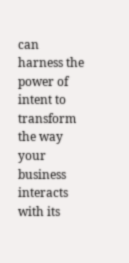can harness the power of intent to transform the way your business interacts with its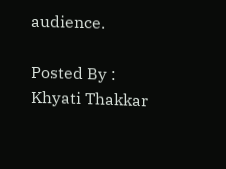audience.

Posted By :
Khyati Thakkar